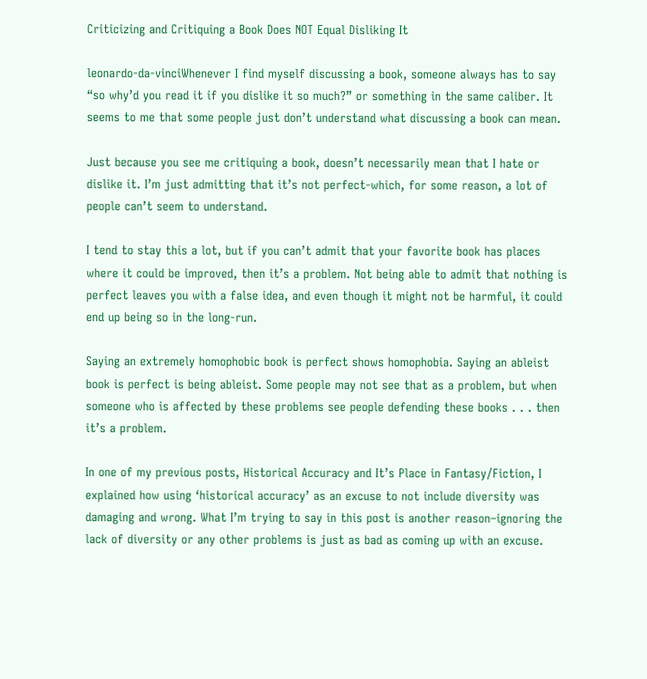Criticizing and Critiquing a Book Does NOT Equal Disliking It

leonardo-da-vinciWhenever I find myself discussing a book, someone always has to say “so why’d you read it if you dislike it so much?” or something in the same caliber. It seems to me that some people just don’t understand what discussing a book can mean.

Just because you see me critiquing a book, doesn’t necessarily mean that I hate or dislike it. I’m just admitting that it’s not perfect-which, for some reason, a lot of people can’t seem to understand.

I tend to stay this a lot, but if you can’t admit that your favorite book has places where it could be improved, then it’s a problem. Not being able to admit that nothing is perfect leaves you with a false idea, and even though it might not be harmful, it could end up being so in the long-run.

Saying an extremely homophobic book is perfect shows homophobia. Saying an ableist book is perfect is being ableist. Some people may not see that as a problem, but when someone who is affected by these problems see people defending these books . . . then it’s a problem.

In one of my previous posts, Historical Accuracy and It’s Place in Fantasy/Fiction, I explained how using ‘historical accuracy’ as an excuse to not include diversity was damaging and wrong. What I’m trying to say in this post is another reason–ignoring the lack of diversity or any other problems is just as bad as coming up with an excuse.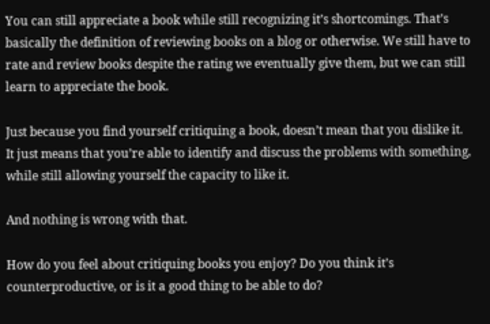You can still appreciate a book while still recognizing it’s shortcomings. That’s basically the definition of reviewing books on a blog or otherwise. We still have to rate and review books despite the rating we eventually give them, but we can still learn to appreciate the book.

Just because you find yourself critiquing a book, doesn’t mean that you dislike it. It just means that you’re able to identify and discuss the problems with something, while still allowing yourself the capacity to like it.

And nothing is wrong with that.

How do you feel about critiquing books you enjoy? Do you think it’s counterproductive, or is it a good thing to be able to do?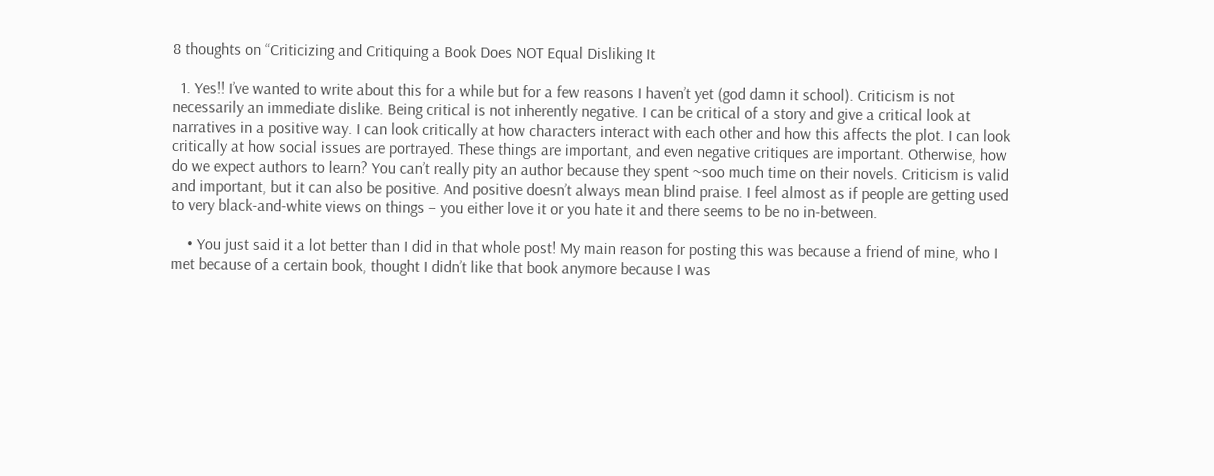8 thoughts on “Criticizing and Critiquing a Book Does NOT Equal Disliking It

  1. Yes!! I’ve wanted to write about this for a while but for a few reasons I haven’t yet (god damn it school). Criticism is not necessarily an immediate dislike. Being critical is not inherently negative. I can be critical of a story and give a critical look at narratives in a positive way. I can look critically at how characters interact with each other and how this affects the plot. I can look critically at how social issues are portrayed. These things are important, and even negative critiques are important. Otherwise, how do we expect authors to learn? You can’t really pity an author because they spent ~soo much time on their novels. Criticism is valid and important, but it can also be positive. And positive doesn’t always mean blind praise. I feel almost as if people are getting used to very black-and-white views on things – you either love it or you hate it and there seems to be no in-between.

    • You just said it a lot better than I did in that whole post! My main reason for posting this was because a friend of mine, who I met because of a certain book, thought I didn’t like that book anymore because I was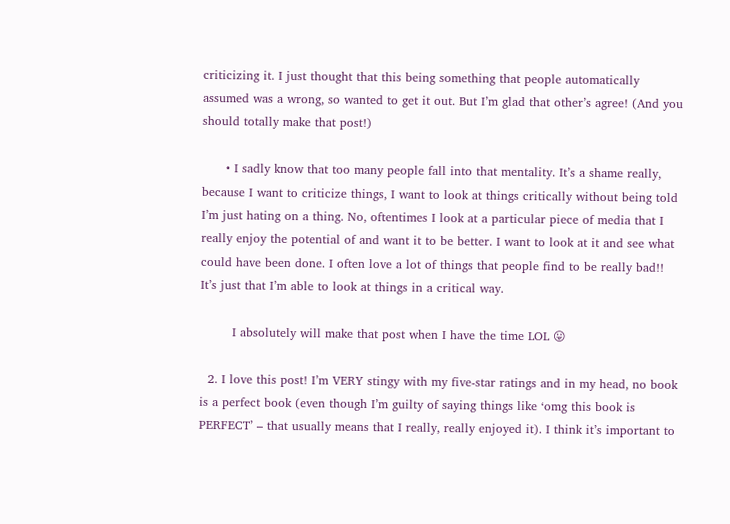criticizing it. I just thought that this being something that people automatically assumed was a wrong, so wanted to get it out. But I’m glad that other’s agree! (And you should totally make that post!)

      • I sadly know that too many people fall into that mentality. It’s a shame really, because I want to criticize things, I want to look at things critically without being told I’m just hating on a thing. No, oftentimes I look at a particular piece of media that I really enjoy the potential of and want it to be better. I want to look at it and see what could have been done. I often love a lot of things that people find to be really bad!! It’s just that I’m able to look at things in a critical way.

        I absolutely will make that post when I have the time LOL 😛

  2. I love this post! I’m VERY stingy with my five-star ratings and in my head, no book is a perfect book (even though I’m guilty of saying things like ‘omg this book is PERFECT’ – that usually means that I really, really enjoyed it). I think it’s important to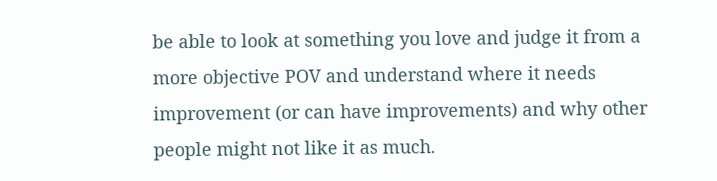be able to look at something you love and judge it from a more objective POV and understand where it needs improvement (or can have improvements) and why other people might not like it as much.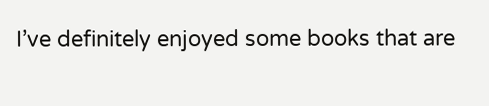I’ve definitely enjoyed some books that are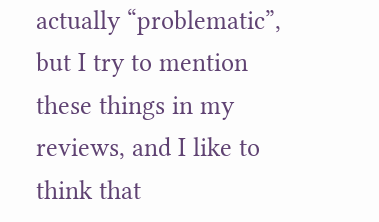actually “problematic”, but I try to mention these things in my reviews, and I like to think that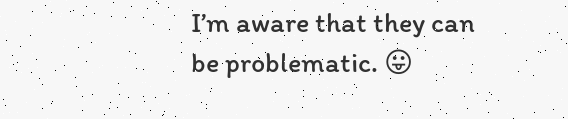I’m aware that they can be problematic. 😛